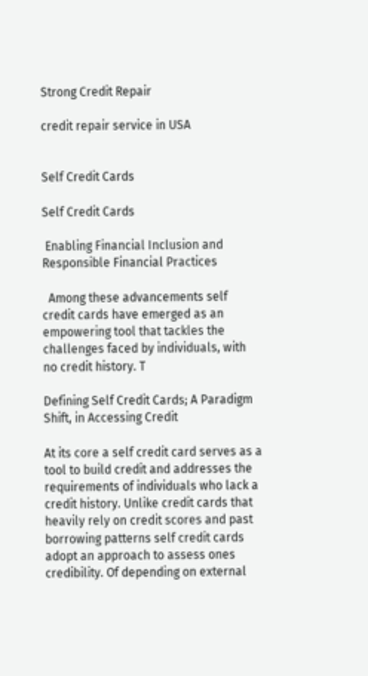Strong Credit Repair

credit repair service in USA


Self Credit Cards

Self Credit Cards

 Enabling Financial Inclusion and Responsible Financial Practices

  Among these advancements self credit cards have emerged as an empowering tool that tackles the challenges faced by individuals, with no credit history. T

Defining Self Credit Cards; A Paradigm Shift, in Accessing Credit

At its core a self credit card serves as a tool to build credit and addresses the requirements of individuals who lack a credit history. Unlike credit cards that heavily rely on credit scores and past borrowing patterns self credit cards adopt an approach to assess ones credibility. Of depending on external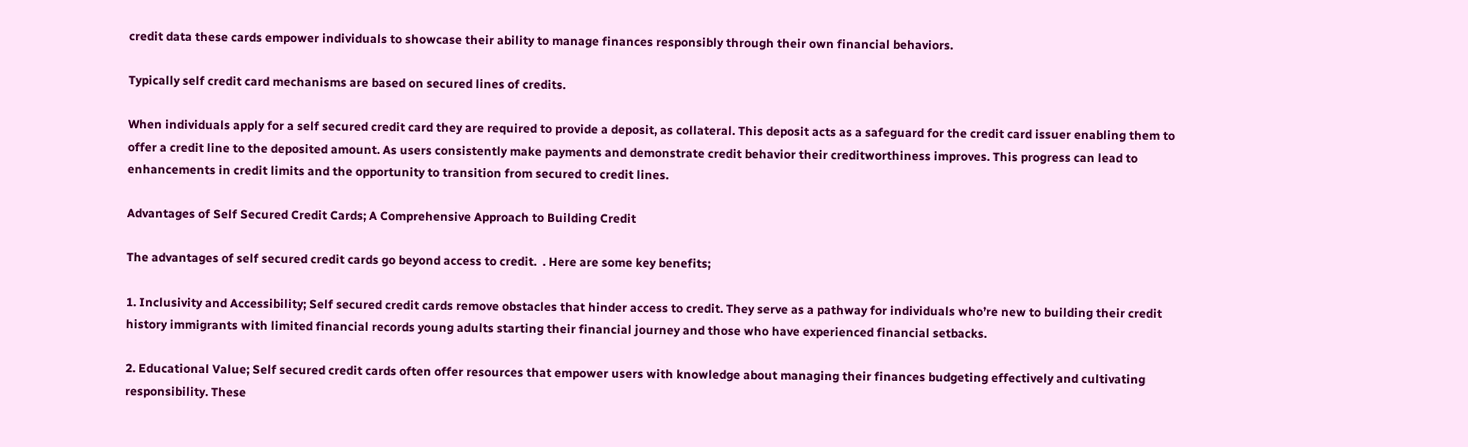credit data these cards empower individuals to showcase their ability to manage finances responsibly through their own financial behaviors.

Typically self credit card mechanisms are based on secured lines of credits.

When individuals apply for a self secured credit card they are required to provide a deposit, as collateral. This deposit acts as a safeguard for the credit card issuer enabling them to offer a credit line to the deposited amount. As users consistently make payments and demonstrate credit behavior their creditworthiness improves. This progress can lead to enhancements in credit limits and the opportunity to transition from secured to credit lines.

Advantages of Self Secured Credit Cards; A Comprehensive Approach to Building Credit

The advantages of self secured credit cards go beyond access to credit.  . Here are some key benefits;

1. Inclusivity and Accessibility; Self secured credit cards remove obstacles that hinder access to credit. They serve as a pathway for individuals who’re new to building their credit history immigrants with limited financial records young adults starting their financial journey and those who have experienced financial setbacks.

2. Educational Value; Self secured credit cards often offer resources that empower users with knowledge about managing their finances budgeting effectively and cultivating responsibility. These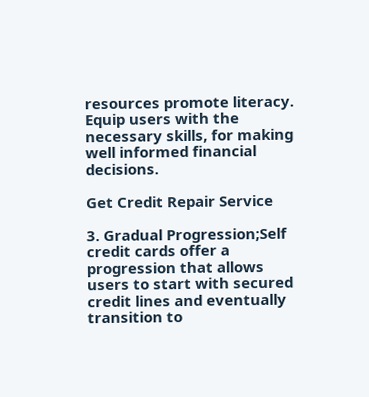resources promote literacy. Equip users with the necessary skills, for making well informed financial decisions.

Get Credit Repair Service

3. Gradual Progression;Self credit cards offer a progression that allows users to start with secured credit lines and eventually transition to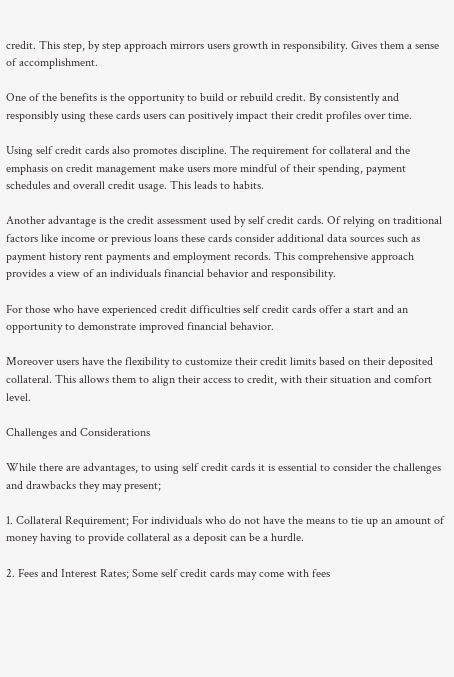credit. This step, by step approach mirrors users growth in responsibility. Gives them a sense of accomplishment.

One of the benefits is the opportunity to build or rebuild credit. By consistently and responsibly using these cards users can positively impact their credit profiles over time.

Using self credit cards also promotes discipline. The requirement for collateral and the emphasis on credit management make users more mindful of their spending, payment schedules and overall credit usage. This leads to habits.

Another advantage is the credit assessment used by self credit cards. Of relying on traditional factors like income or previous loans these cards consider additional data sources such as payment history rent payments and employment records. This comprehensive approach provides a view of an individuals financial behavior and responsibility.

For those who have experienced credit difficulties self credit cards offer a start and an opportunity to demonstrate improved financial behavior.

Moreover users have the flexibility to customize their credit limits based on their deposited collateral. This allows them to align their access to credit, with their situation and comfort level.

Challenges and Considerations

While there are advantages, to using self credit cards it is essential to consider the challenges and drawbacks they may present;

1. Collateral Requirement; For individuals who do not have the means to tie up an amount of money having to provide collateral as a deposit can be a hurdle.

2. Fees and Interest Rates; Some self credit cards may come with fees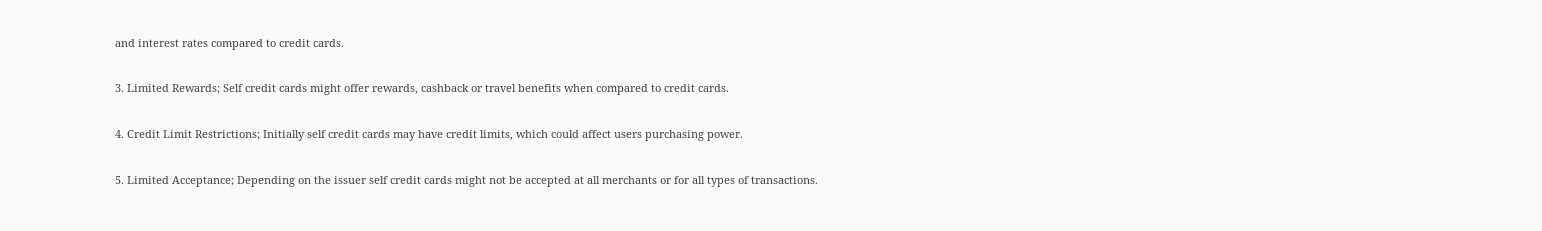and interest rates compared to credit cards.

3. Limited Rewards; Self credit cards might offer rewards, cashback or travel benefits when compared to credit cards.

4. Credit Limit Restrictions; Initially self credit cards may have credit limits, which could affect users purchasing power.

5. Limited Acceptance; Depending on the issuer self credit cards might not be accepted at all merchants or for all types of transactions.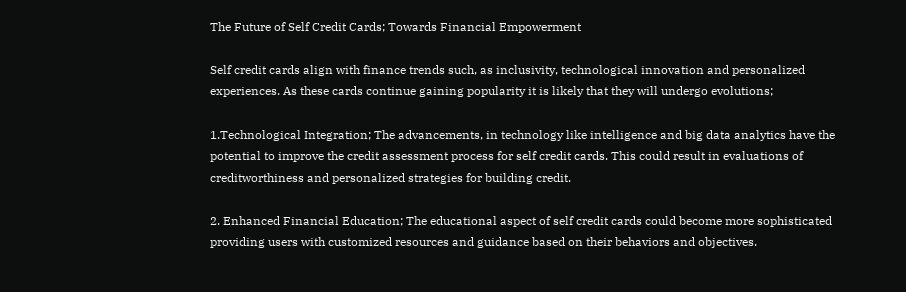The Future of Self Credit Cards; Towards Financial Empowerment

Self credit cards align with finance trends such, as inclusivity, technological innovation and personalized experiences. As these cards continue gaining popularity it is likely that they will undergo evolutions;

1.Technological Integration; The advancements, in technology like intelligence and big data analytics have the potential to improve the credit assessment process for self credit cards. This could result in evaluations of creditworthiness and personalized strategies for building credit.

2. Enhanced Financial Education; The educational aspect of self credit cards could become more sophisticated providing users with customized resources and guidance based on their behaviors and objectives.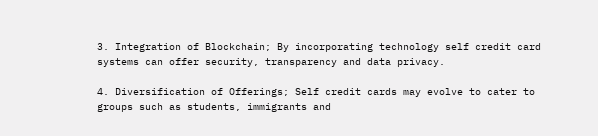3. Integration of Blockchain; By incorporating technology self credit card systems can offer security, transparency and data privacy.

4. Diversification of Offerings; Self credit cards may evolve to cater to groups such as students, immigrants and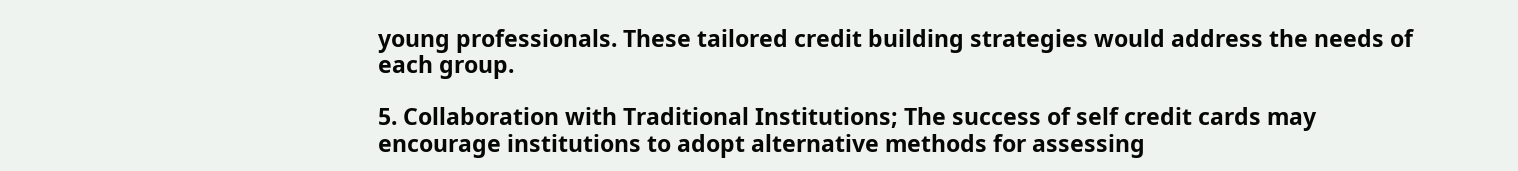young professionals. These tailored credit building strategies would address the needs of each group.

5. Collaboration with Traditional Institutions; The success of self credit cards may encourage institutions to adopt alternative methods for assessing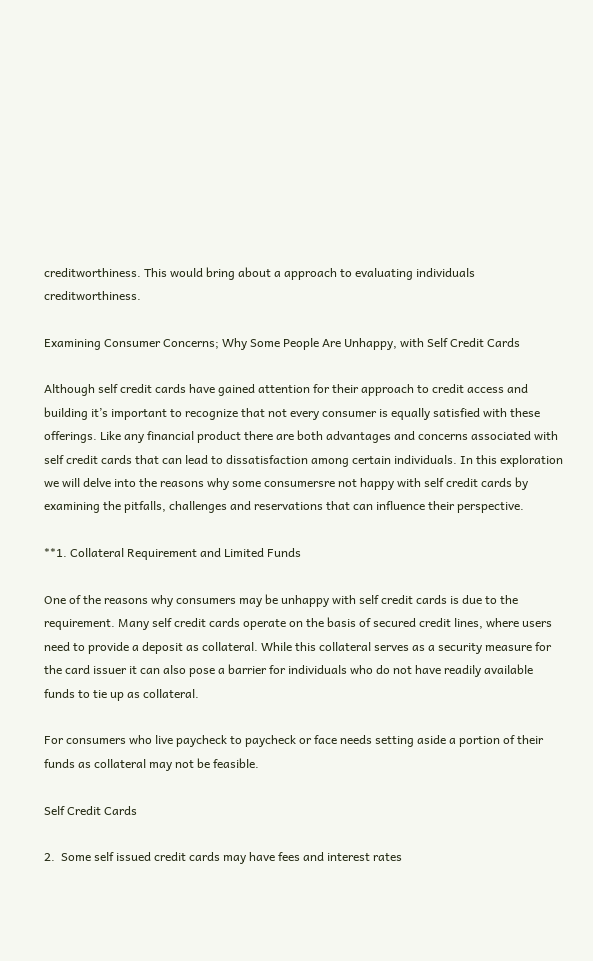creditworthiness. This would bring about a approach to evaluating individuals creditworthiness.

Examining Consumer Concerns; Why Some People Are Unhappy, with Self Credit Cards

Although self credit cards have gained attention for their approach to credit access and building it’s important to recognize that not every consumer is equally satisfied with these offerings. Like any financial product there are both advantages and concerns associated with self credit cards that can lead to dissatisfaction among certain individuals. In this exploration we will delve into the reasons why some consumersre not happy with self credit cards by examining the pitfalls, challenges and reservations that can influence their perspective.

**1. Collateral Requirement and Limited Funds

One of the reasons why consumers may be unhappy with self credit cards is due to the requirement. Many self credit cards operate on the basis of secured credit lines, where users need to provide a deposit as collateral. While this collateral serves as a security measure for the card issuer it can also pose a barrier for individuals who do not have readily available funds to tie up as collateral.

For consumers who live paycheck to paycheck or face needs setting aside a portion of their funds as collateral may not be feasible.

Self Credit Cards

2.  Some self issued credit cards may have fees and interest rates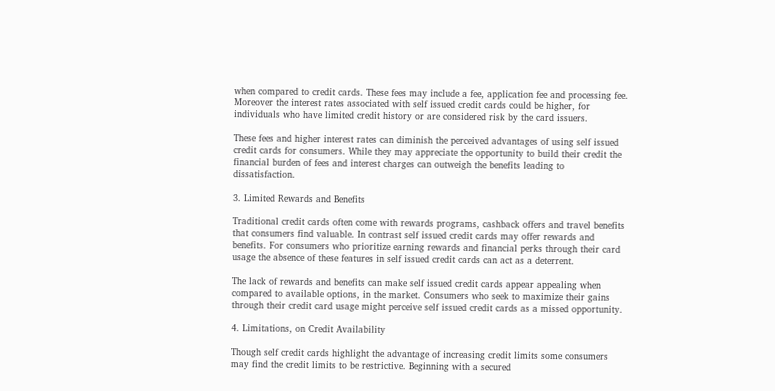when compared to credit cards. These fees may include a fee, application fee and processing fee. Moreover the interest rates associated with self issued credit cards could be higher, for individuals who have limited credit history or are considered risk by the card issuers.

These fees and higher interest rates can diminish the perceived advantages of using self issued credit cards for consumers. While they may appreciate the opportunity to build their credit the financial burden of fees and interest charges can outweigh the benefits leading to dissatisfaction.

3. Limited Rewards and Benefits

Traditional credit cards often come with rewards programs, cashback offers and travel benefits that consumers find valuable. In contrast self issued credit cards may offer rewards and benefits. For consumers who prioritize earning rewards and financial perks through their card usage the absence of these features in self issued credit cards can act as a deterrent.

The lack of rewards and benefits can make self issued credit cards appear appealing when compared to available options, in the market. Consumers who seek to maximize their gains through their credit card usage might perceive self issued credit cards as a missed opportunity.

4. Limitations, on Credit Availability

Though self credit cards highlight the advantage of increasing credit limits some consumers may find the credit limits to be restrictive. Beginning with a secured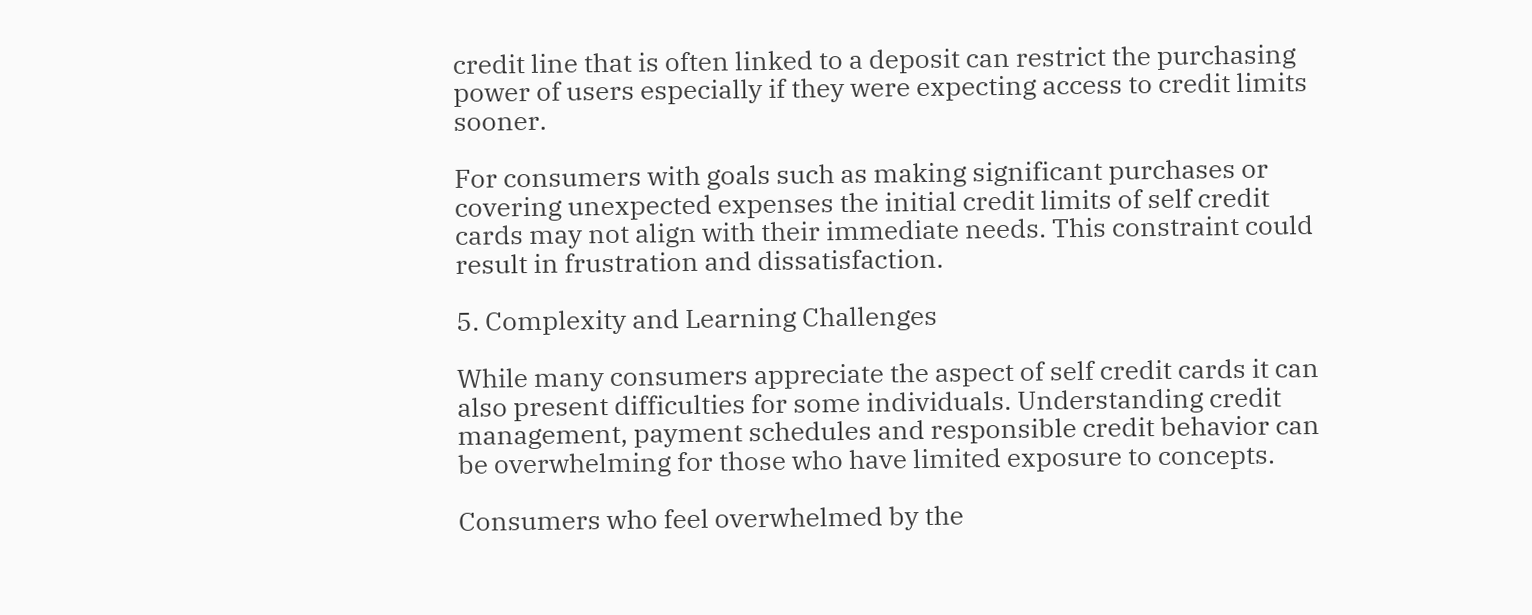credit line that is often linked to a deposit can restrict the purchasing power of users especially if they were expecting access to credit limits sooner.

For consumers with goals such as making significant purchases or covering unexpected expenses the initial credit limits of self credit cards may not align with their immediate needs. This constraint could result in frustration and dissatisfaction.

5. Complexity and Learning Challenges

While many consumers appreciate the aspect of self credit cards it can also present difficulties for some individuals. Understanding credit management, payment schedules and responsible credit behavior can be overwhelming for those who have limited exposure to concepts.

Consumers who feel overwhelmed by the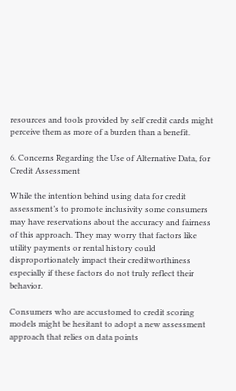resources and tools provided by self credit cards might perceive them as more of a burden than a benefit.

6. Concerns Regarding the Use of Alternative Data, for Credit Assessment

While the intention behind using data for credit assessment’s to promote inclusivity some consumers may have reservations about the accuracy and fairness of this approach. They may worry that factors like utility payments or rental history could disproportionately impact their creditworthiness especially if these factors do not truly reflect their behavior.

Consumers who are accustomed to credit scoring models might be hesitant to adopt a new assessment approach that relies on data points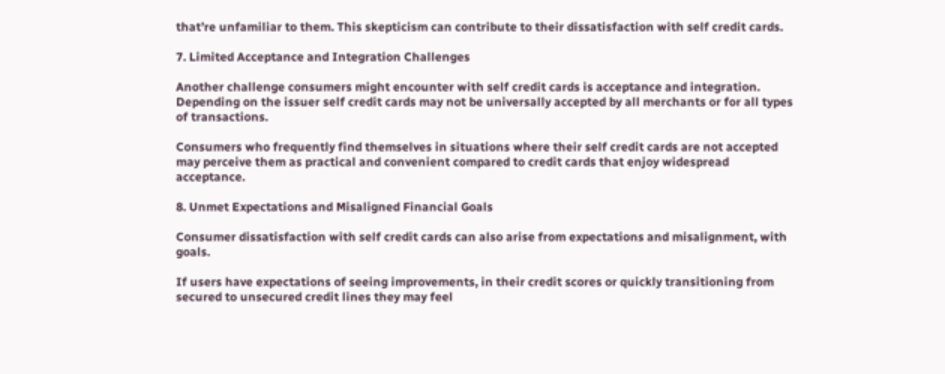that’re unfamiliar to them. This skepticism can contribute to their dissatisfaction with self credit cards.

7. Limited Acceptance and Integration Challenges

Another challenge consumers might encounter with self credit cards is acceptance and integration. Depending on the issuer self credit cards may not be universally accepted by all merchants or for all types of transactions.

Consumers who frequently find themselves in situations where their self credit cards are not accepted may perceive them as practical and convenient compared to credit cards that enjoy widespread acceptance.

8. Unmet Expectations and Misaligned Financial Goals

Consumer dissatisfaction with self credit cards can also arise from expectations and misalignment, with goals.

If users have expectations of seeing improvements, in their credit scores or quickly transitioning from secured to unsecured credit lines they may feel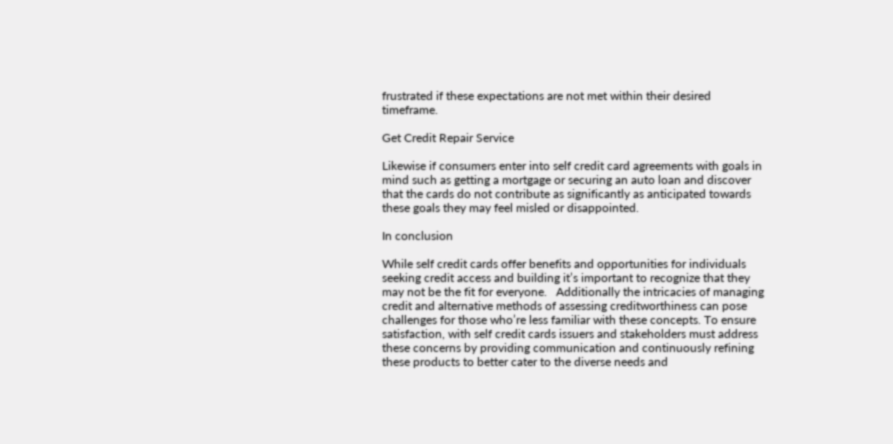frustrated if these expectations are not met within their desired timeframe.

Get Credit Repair Service

Likewise if consumers enter into self credit card agreements with goals in mind such as getting a mortgage or securing an auto loan and discover that the cards do not contribute as significantly as anticipated towards these goals they may feel misled or disappointed.

In conclusion

While self credit cards offer benefits and opportunities for individuals seeking credit access and building it’s important to recognize that they may not be the fit for everyone.   Additionally the intricacies of managing credit and alternative methods of assessing creditworthiness can pose challenges for those who’re less familiar with these concepts. To ensure satisfaction, with self credit cards issuers and stakeholders must address these concerns by providing communication and continuously refining these products to better cater to the diverse needs and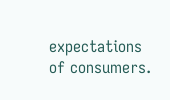expectations of consumers.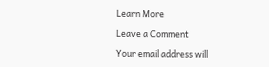Learn More

Leave a Comment

Your email address will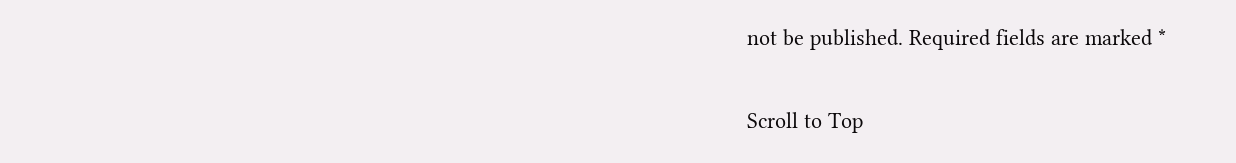not be published. Required fields are marked *

Scroll to Top